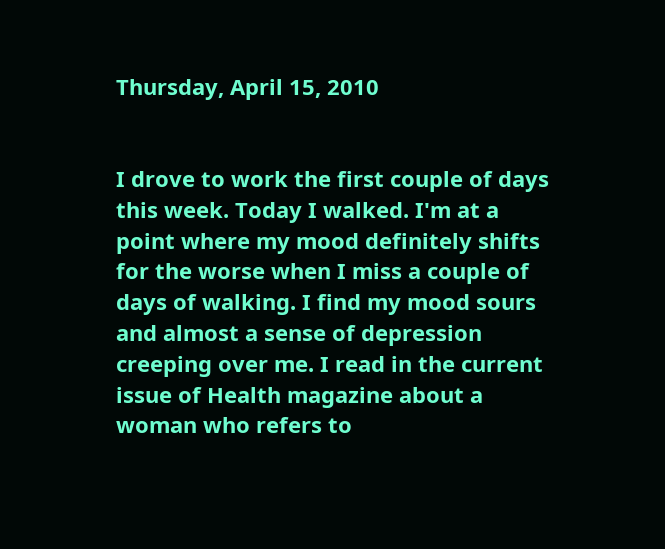Thursday, April 15, 2010


I drove to work the first couple of days this week. Today I walked. I'm at a point where my mood definitely shifts for the worse when I miss a couple of days of walking. I find my mood sours and almost a sense of depression creeping over me. I read in the current issue of Health magazine about a woman who refers to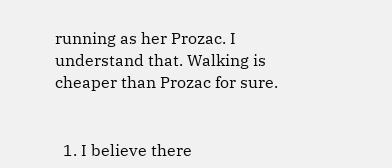running as her Prozac. I understand that. Walking is cheaper than Prozac for sure.


  1. I believe there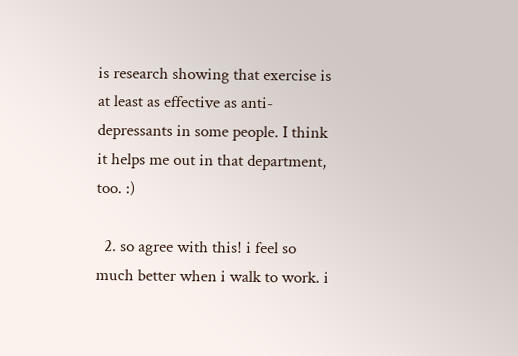is research showing that exercise is at least as effective as anti-depressants in some people. I think it helps me out in that department, too. :)

  2. so agree with this! i feel so much better when i walk to work. i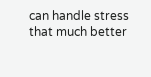can handle stress that much better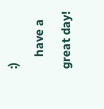:)
    have a great day!